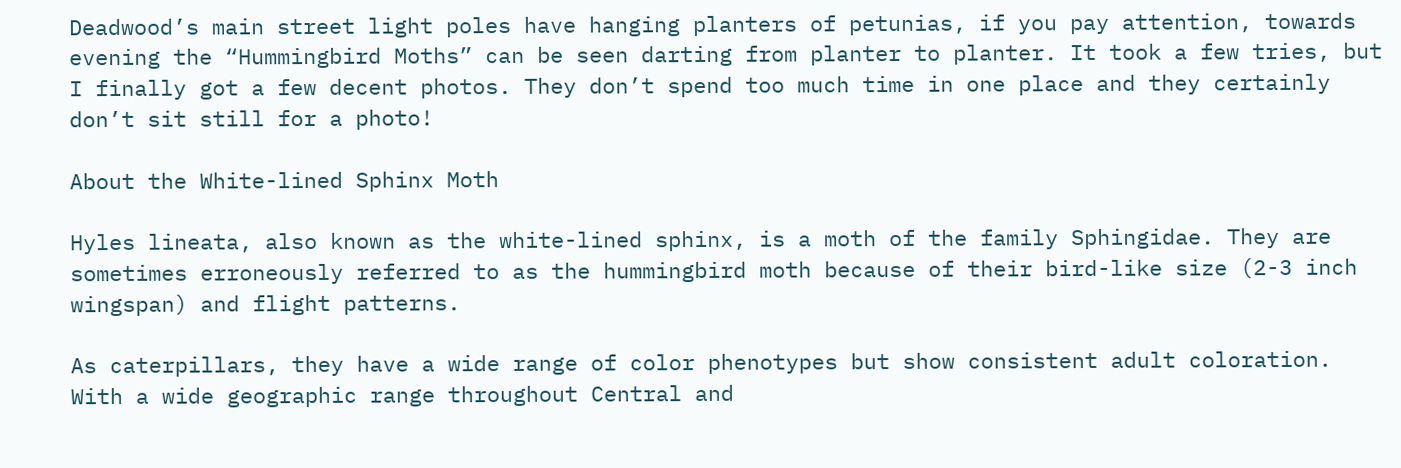Deadwood’s main street light poles have hanging planters of petunias, if you pay attention, towards evening the “Hummingbird Moths” can be seen darting from planter to planter. It took a few tries, but I finally got a few decent photos. They don’t spend too much time in one place and they certainly don’t sit still for a photo!

About the White-lined Sphinx Moth

Hyles lineata, also known as the white-lined sphinx, is a moth of the family Sphingidae. They are sometimes erroneously referred to as the hummingbird moth because of their bird-like size (2-3 inch wingspan) and flight patterns.

As caterpillars, they have a wide range of color phenotypes but show consistent adult coloration. With a wide geographic range throughout Central and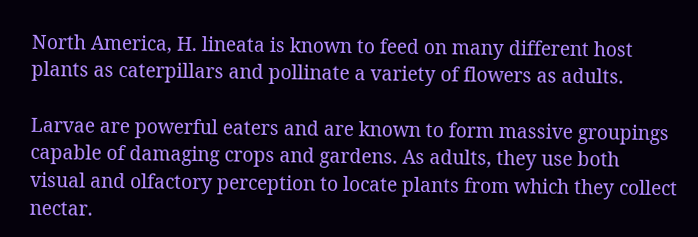North America, H. lineata is known to feed on many different host plants as caterpillars and pollinate a variety of flowers as adults.

Larvae are powerful eaters and are known to form massive groupings capable of damaging crops and gardens. As adults, they use both visual and olfactory perception to locate plants from which they collect nectar.